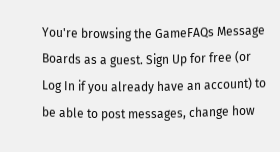You're browsing the GameFAQs Message Boards as a guest. Sign Up for free (or Log In if you already have an account) to be able to post messages, change how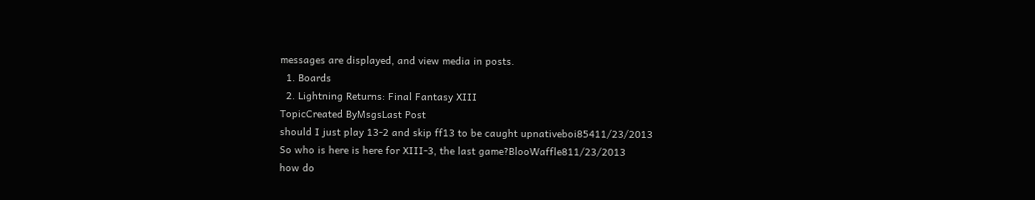messages are displayed, and view media in posts.
  1. Boards
  2. Lightning Returns: Final Fantasy XIII
TopicCreated ByMsgsLast Post
should I just play 13-2 and skip ff13 to be caught upnativeboi85411/23/2013
So who is here is here for XIII-3, the last game?BlooWaffle811/23/2013
how do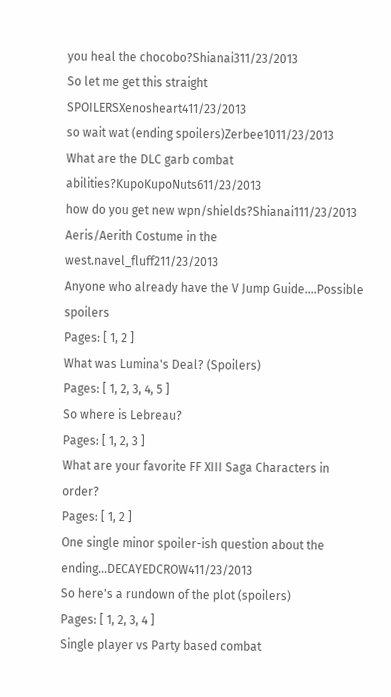you heal the chocobo?Shianai311/23/2013
So let me get this straight SPOILERSXenosheart411/23/2013
so wait wat (ending spoilers)Zerbee1011/23/2013
What are the DLC garb combat abilities?KupoKupoNuts611/23/2013
how do you get new wpn/shields?Shianai111/23/2013
Aeris/Aerith Costume in the west.navel_fluff211/23/2013
Anyone who already have the V Jump Guide....Possible spoilers
Pages: [ 1, 2 ]
What was Lumina's Deal? (Spoilers)
Pages: [ 1, 2, 3, 4, 5 ]
So where is Lebreau?
Pages: [ 1, 2, 3 ]
What are your favorite FF XIII Saga Characters in order?
Pages: [ 1, 2 ]
One single minor spoiler-ish question about the ending...DECAYEDCROW411/23/2013
So here's a rundown of the plot (spoilers)
Pages: [ 1, 2, 3, 4 ]
Single player vs Party based combat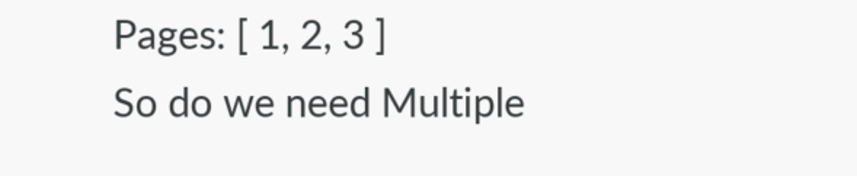Pages: [ 1, 2, 3 ]
So do we need Multiple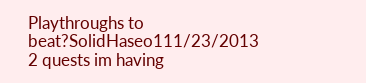Playthroughs to beat?SolidHaseo111/23/2013
2 quests im having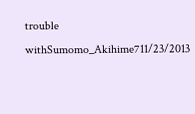trouble withSumomo_Akihime711/23/2013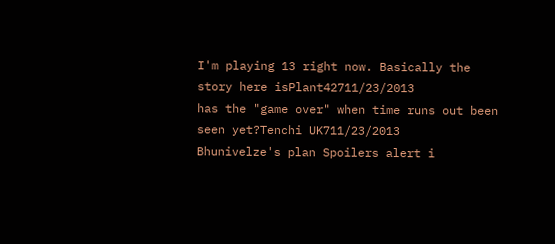I'm playing 13 right now. Basically the story here isPlant42711/23/2013
has the "game over" when time runs out been seen yet?Tenchi UK711/23/2013
Bhunivelze's plan Spoilers alert i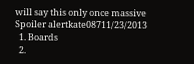will say this only once massive Spoiler alertkate08711/23/2013
  1. Boards
  2.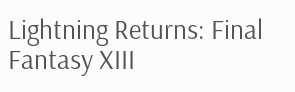Lightning Returns: Final Fantasy XIII